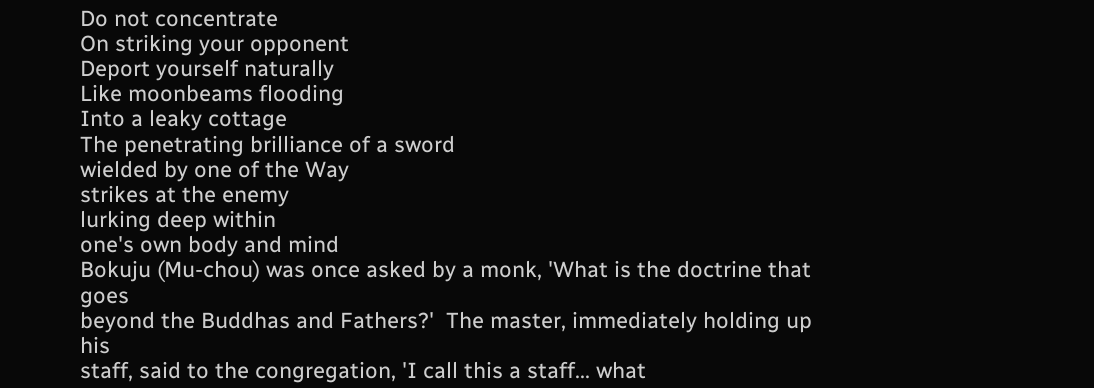Do not concentrate
On striking your opponent
Deport yourself naturally
Like moonbeams flooding
Into a leaky cottage
The penetrating brilliance of a sword
wielded by one of the Way
strikes at the enemy
lurking deep within
one's own body and mind
Bokuju (Mu-chou) was once asked by a monk, 'What is the doctrine that goes
beyond the Buddhas and Fathers?'  The master, immediately holding up his
staff, said to the congregation, 'I call this a staff... what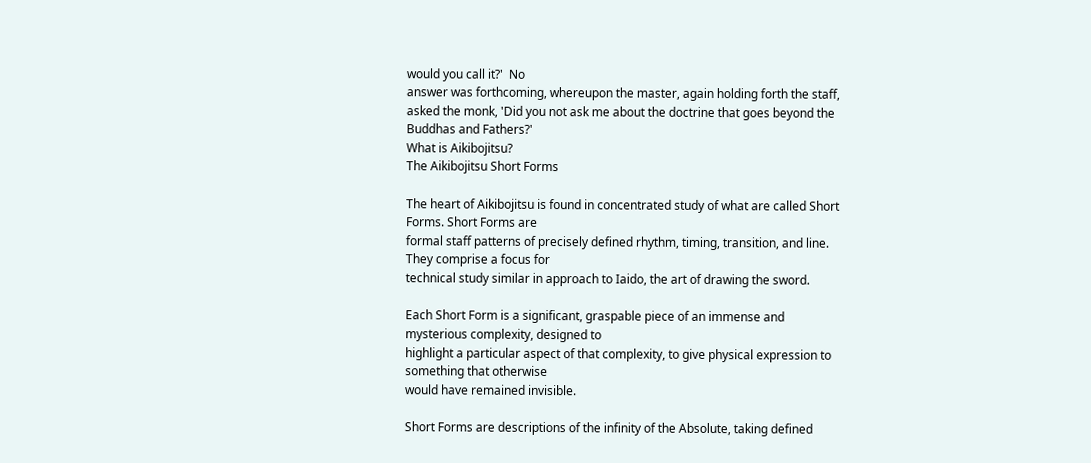would you call it?'  No
answer was forthcoming, whereupon the master, again holding forth the staff,
asked the monk, 'Did you not ask me about the doctrine that goes beyond the
Buddhas and Fathers?'
What is Aikibojitsu?
The Aikibojitsu Short Forms

The heart of Aikibojitsu is found in concentrated study of what are called Short Forms. Short Forms are
formal staff patterns of precisely defined rhythm, timing, transition, and line. They comprise a focus for
technical study similar in approach to Iaido, the art of drawing the sword.

Each Short Form is a significant, graspable piece of an immense and mysterious complexity, designed to
highlight a particular aspect of that complexity, to give physical expression to something that otherwise
would have remained invisible.

Short Forms are descriptions of the infinity of the Absolute, taking defined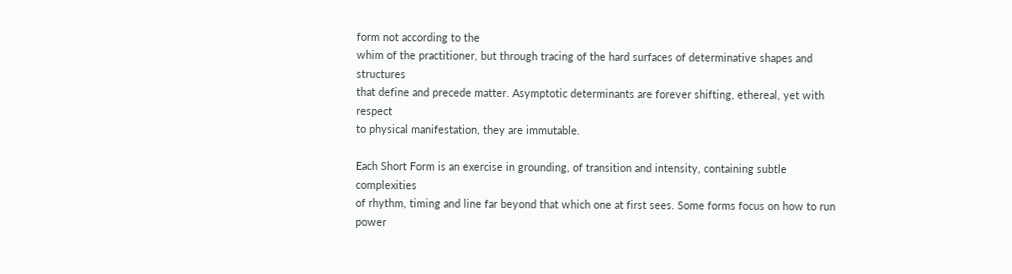form not according to the
whim of the practitioner, but through tracing of the hard surfaces of determinative shapes and structures
that define and precede matter. Asymptotic determinants are forever shifting, ethereal, yet with respect
to physical manifestation, they are immutable.

Each Short Form is an exercise in grounding, of transition and intensity, containing subtle complexities
of rhythm, timing and line far beyond that which one at first sees. Some forms focus on how to run power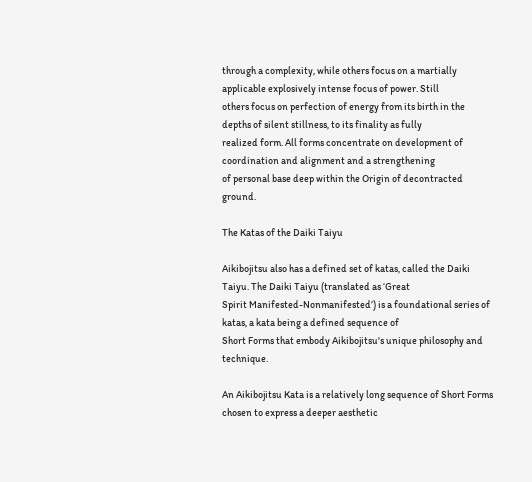through a complexity, while others focus on a martially applicable explosively intense focus of power. Still
others focus on perfection of energy from its birth in the depths of silent stillness, to its finality as fully
realized form. All forms concentrate on development of coordination and alignment and a strengthening
of personal base deep within the Origin of decontracted ground.

The Katas of the Daiki Taiyu

Aikibojitsu also has a defined set of katas, called the Daiki Taiyu. The Daiki Taiyu (translated as ‘Great
Spirit Manifested-Nonmanifested’) is a foundational series of katas, a kata being a defined sequence of
Short Forms that embody Aikibojitsu's unique philosophy and technique.

An Aikibojitsu Kata is a relatively long sequence of Short Forms chosen to express a deeper aesthetic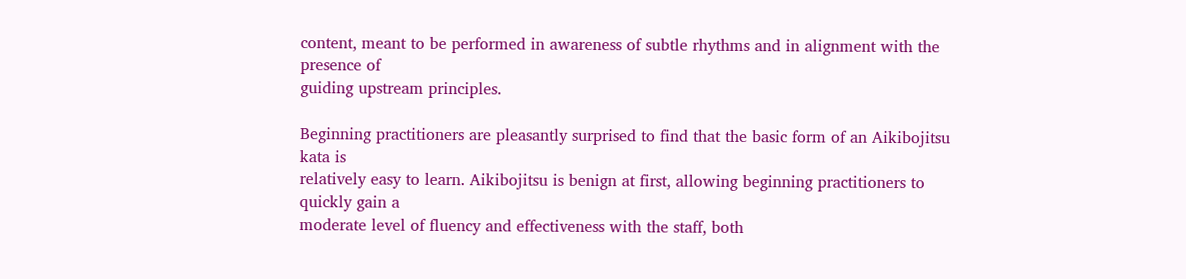content, meant to be performed in awareness of subtle rhythms and in alignment with the presence of
guiding upstream principles.

Beginning practitioners are pleasantly surprised to find that the basic form of an Aikibojitsu kata is
relatively easy to learn. Aikibojitsu is benign at first, allowing beginning practitioners to quickly gain a
moderate level of fluency and effectiveness with the staff, both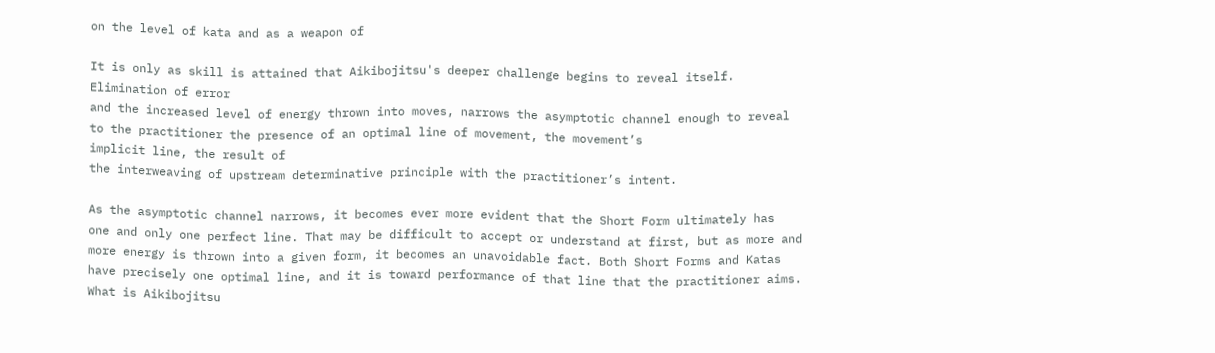on the level of kata and as a weapon of

It is only as skill is attained that Aikibojitsu's deeper challenge begins to reveal itself. Elimination of error
and the increased level of energy thrown into moves, narrows the asymptotic channel enough to reveal
to the practitioner the presence of an optimal line of movement, the movement’s
implicit line, the result of
the interweaving of upstream determinative principle with the practitioner’s intent.

As the asymptotic channel narrows, it becomes ever more evident that the Short Form ultimately has
one and only one perfect line. That may be difficult to accept or understand at first, but as more and
more energy is thrown into a given form, it becomes an unavoidable fact. Both Short Forms and Katas
have precisely one optimal line, and it is toward performance of that line that the practitioner aims.
What is Aikibojitsu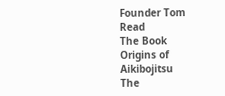Founder Tom Read
The Book
Origins of Aikibojitsu
The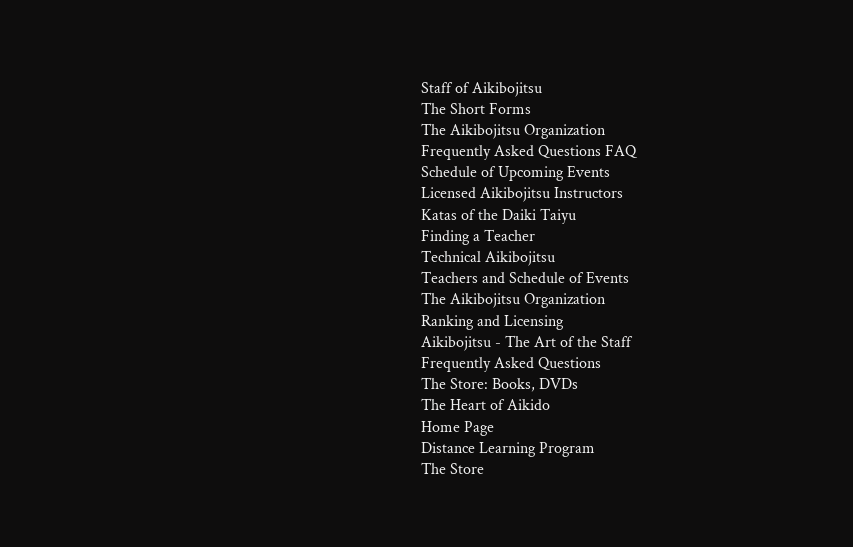Staff of Aikibojitsu
The Short Forms
The Aikibojitsu Organization
Frequently Asked Questions FAQ
Schedule of Upcoming Events
Licensed Aikibojitsu Instructors
Katas of the Daiki Taiyu
Finding a Teacher
Technical Aikibojitsu
Teachers and Schedule of Events
The Aikibojitsu Organization
Ranking and Licensing
Aikibojitsu - The Art of the Staff
Frequently Asked Questions
The Store: Books, DVDs
The Heart of Aikido
Home Page
Distance Learning Program
The Store